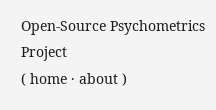Open-Source Psychometrics Project
( home · about )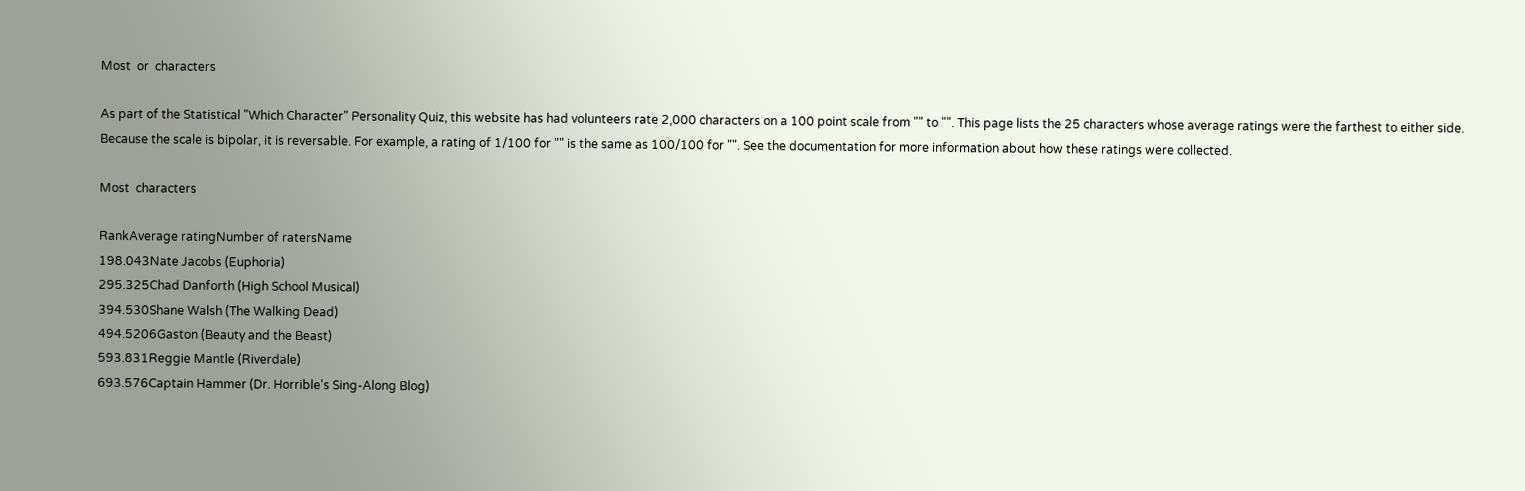Most  or  characters

As part of the Statistical "Which Character" Personality Quiz, this website has had volunteers rate 2,000 characters on a 100 point scale from "" to "". This page lists the 25 characters whose average ratings were the farthest to either side. Because the scale is bipolar, it is reversable. For example, a rating of 1/100 for "" is the same as 100/100 for "". See the documentation for more information about how these ratings were collected.

Most  characters

RankAverage ratingNumber of ratersName
198.043Nate Jacobs (Euphoria)
295.325Chad Danforth (High School Musical)
394.530Shane Walsh (The Walking Dead)
494.5206Gaston (Beauty and the Beast)
593.831Reggie Mantle (Riverdale)
693.576Captain Hammer (Dr. Horrible's Sing-Along Blog)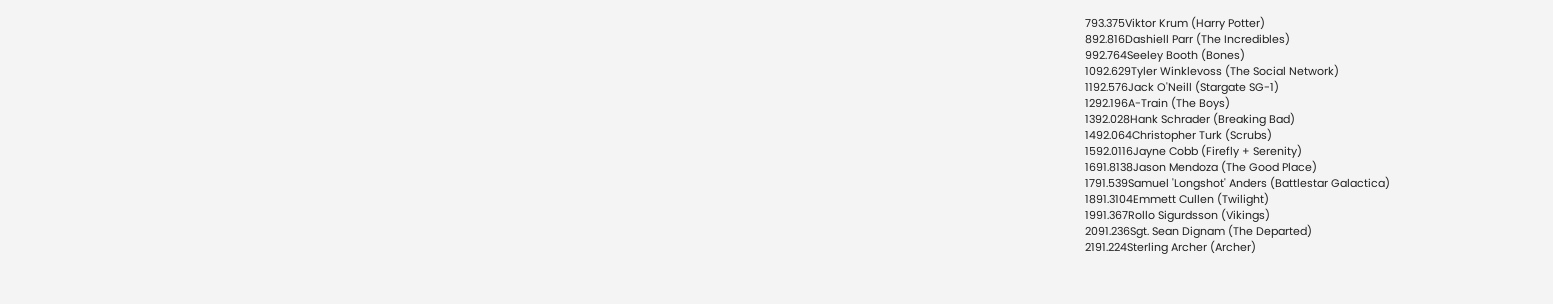793.375Viktor Krum (Harry Potter)
892.816Dashiell Parr (The Incredibles)
992.764Seeley Booth (Bones)
1092.629Tyler Winklevoss (The Social Network)
1192.576Jack O'Neill (Stargate SG-1)
1292.196A-Train (The Boys)
1392.028Hank Schrader (Breaking Bad)
1492.064Christopher Turk (Scrubs)
1592.0116Jayne Cobb (Firefly + Serenity)
1691.8138Jason Mendoza (The Good Place)
1791.539Samuel 'Longshot' Anders (Battlestar Galactica)
1891.3104Emmett Cullen (Twilight)
1991.367Rollo Sigurdsson (Vikings)
2091.236Sgt. Sean Dignam (The Departed)
2191.224Sterling Archer (Archer)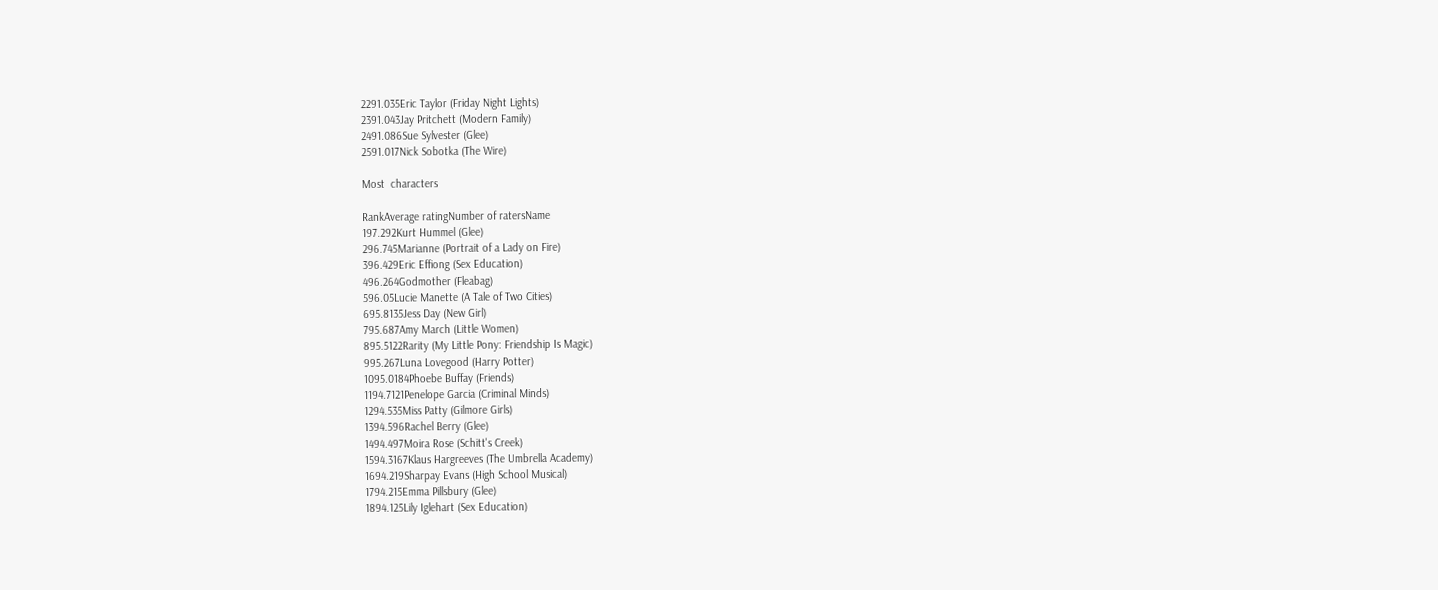2291.035Eric Taylor (Friday Night Lights)
2391.043Jay Pritchett (Modern Family)
2491.086Sue Sylvester (Glee)
2591.017Nick Sobotka (The Wire)

Most  characters

RankAverage ratingNumber of ratersName
197.292Kurt Hummel (Glee)
296.745Marianne (Portrait of a Lady on Fire)
396.429Eric Effiong (Sex Education)
496.264Godmother (Fleabag)
596.05Lucie Manette (A Tale of Two Cities)
695.8135Jess Day (New Girl)
795.687Amy March (Little Women)
895.5122Rarity (My Little Pony: Friendship Is Magic)
995.267Luna Lovegood (Harry Potter)
1095.0184Phoebe Buffay (Friends)
1194.7121Penelope Garcia (Criminal Minds)
1294.535Miss Patty (Gilmore Girls)
1394.596Rachel Berry (Glee)
1494.497Moira Rose (Schitt's Creek)
1594.3167Klaus Hargreeves (The Umbrella Academy)
1694.219Sharpay Evans (High School Musical)
1794.215Emma Pillsbury (Glee)
1894.125Lily Iglehart (Sex Education)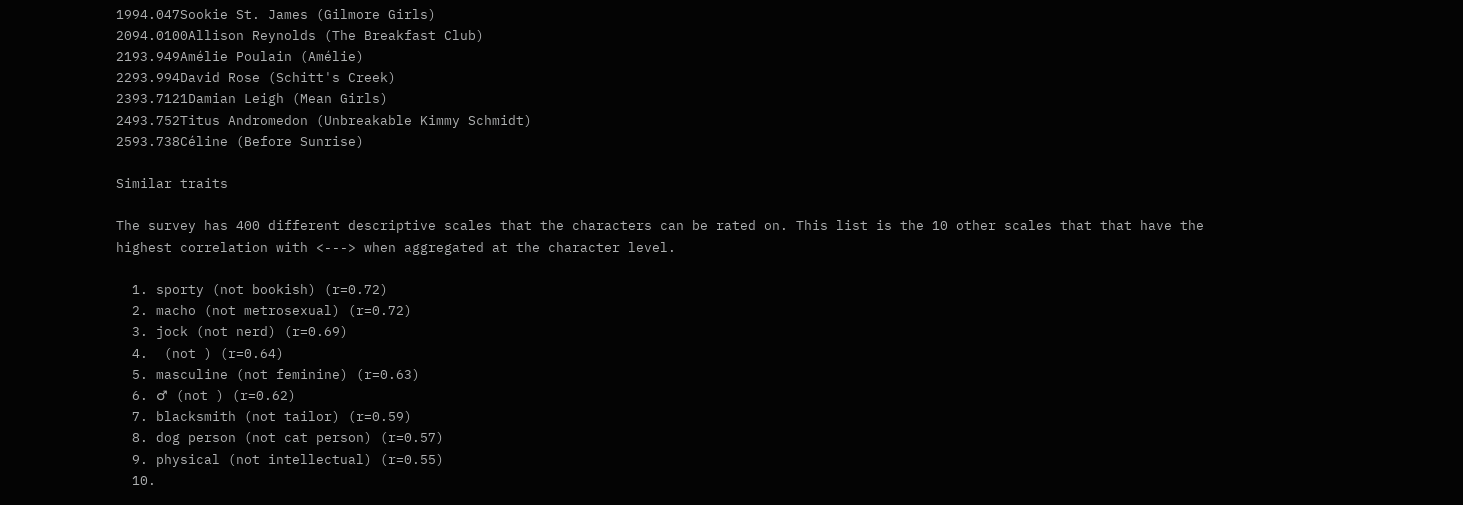1994.047Sookie St. James (Gilmore Girls)
2094.0100Allison Reynolds (The Breakfast Club)
2193.949Amélie Poulain (Amélie)
2293.994David Rose (Schitt's Creek)
2393.7121Damian Leigh (Mean Girls)
2493.752Titus Andromedon (Unbreakable Kimmy Schmidt)
2593.738Céline (Before Sunrise)

Similar traits

The survey has 400 different descriptive scales that the characters can be rated on. This list is the 10 other scales that that have the highest correlation with <---> when aggregated at the character level.

  1. sporty (not bookish) (r=0.72)
  2. macho (not metrosexual) (r=0.72)
  3. jock (not nerd) (r=0.69)
  4.  (not ) (r=0.64)
  5. masculine (not feminine) (r=0.63)
  6. ♂ (not ) (r=0.62)
  7. blacksmith (not tailor) (r=0.59)
  8. dog person (not cat person) (r=0.57)
  9. physical (not intellectual) (r=0.55)
  10.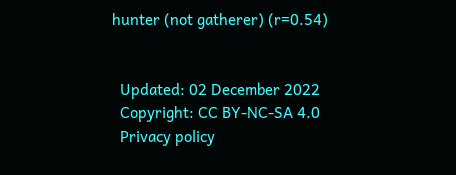hunter (not gatherer) (r=0.54)


  Updated: 02 December 2022
  Copyright: CC BY-NC-SA 4.0
  Privacy policy